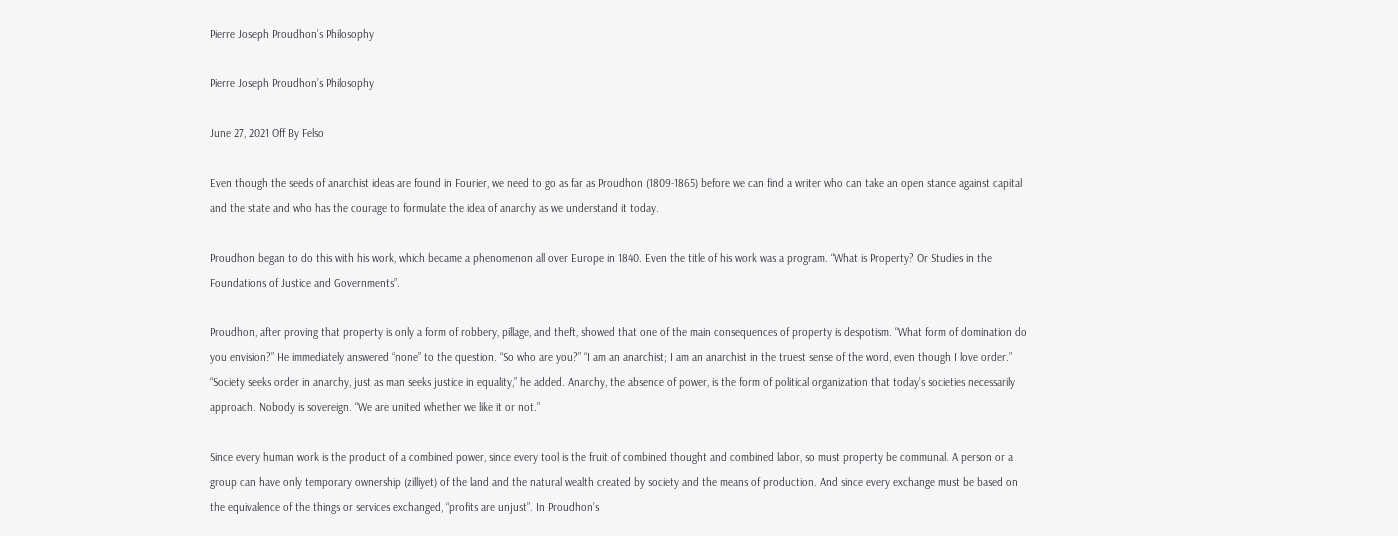Pierre Joseph Proudhon’s Philosophy

Pierre Joseph Proudhon’s Philosophy

June 27, 2021 Off By Felso

Even though the seeds of anarchist ideas are found in Fourier, we need to go as far as Proudhon (1809-1865) before we can find a writer who can take an open stance against capital and the state and who has the courage to formulate the idea of anarchy as we understand it today.

Proudhon began to do this with his work, which became a phenomenon all over Europe in 1840. Even the title of his work was a program. “What is Property? Or Studies in the Foundations of Justice and Governments”.

Proudhon, after proving that property is only a form of robbery, pillage, and theft, showed that one of the main consequences of property is despotism. “What form of domination do you envision?” He immediately answered “none” to the question. “So who are you?” “I am an anarchist; I am an anarchist in the truest sense of the word, even though I love order.” “Society seeks order in anarchy, just as man seeks justice in equality,” he added. Anarchy, the absence of power, is the form of political organization that today’s societies necessarily approach. Nobody is sovereign. “We are united whether we like it or not.”

Since every human work is the product of a combined power, since every tool is the fruit of combined thought and combined labor, so must property be communal. A person or a group can have only temporary ownership (zilliyet) of the land and the natural wealth created by society and the means of production. And since every exchange must be based on the equivalence of the things or services exchanged, “profits are unjust”. In Proudhon’s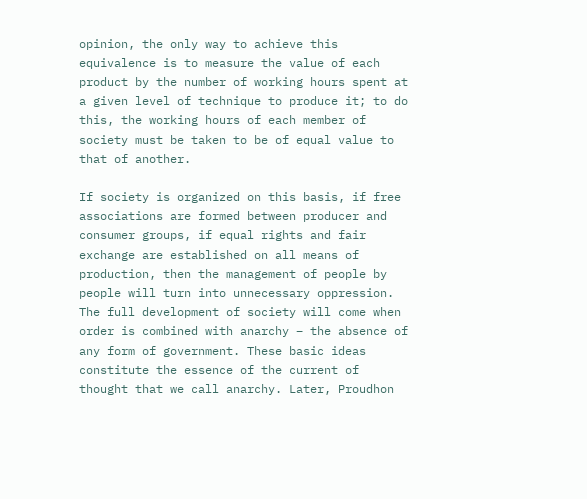opinion, the only way to achieve this equivalence is to measure the value of each product by the number of working hours spent at a given level of technique to produce it; to do this, the working hours of each member of society must be taken to be of equal value to that of another.

If society is organized on this basis, if free associations are formed between producer and consumer groups, if equal rights and fair exchange are established on all means of production, then the management of people by people will turn into unnecessary oppression. The full development of society will come when order is combined with anarchy – the absence of any form of government. These basic ideas constitute the essence of the current of thought that we call anarchy. Later, Proudhon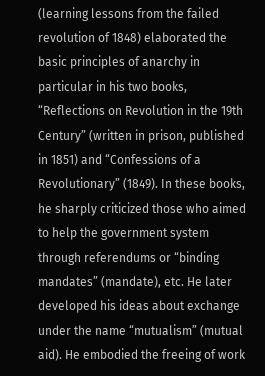(learning lessons from the failed revolution of 1848) elaborated the basic principles of anarchy in particular in his two books, “Reflections on Revolution in the 19th Century” (written in prison, published in 1851) and “Confessions of a Revolutionary” (1849). In these books, he sharply criticized those who aimed to help the government system through referendums or “binding mandates” (mandate), etc. He later developed his ideas about exchange under the name “mutualism” (mutual aid). He embodied the freeing of work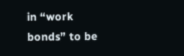in “work bonds” to be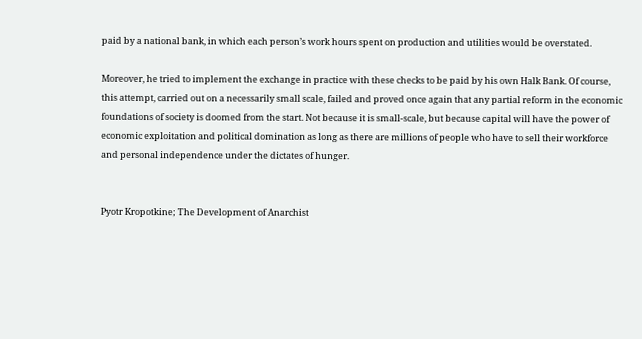paid by a national bank, in which each person’s work hours spent on production and utilities would be overstated.

Moreover, he tried to implement the exchange in practice with these checks to be paid by his own Halk Bank. Of course, this attempt, carried out on a necessarily small scale, failed and proved once again that any partial reform in the economic foundations of society is doomed from the start. Not because it is small-scale, but because capital will have the power of economic exploitation and political domination as long as there are millions of people who have to sell their workforce and personal independence under the dictates of hunger.


Pyotr Kropotkine; The Development of Anarchist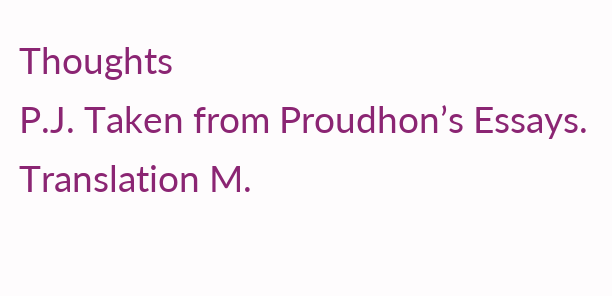Thoughts
P.J. Taken from Proudhon’s Essays.
Translation M.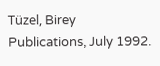Tüzel, Birey Publications, July 1992.